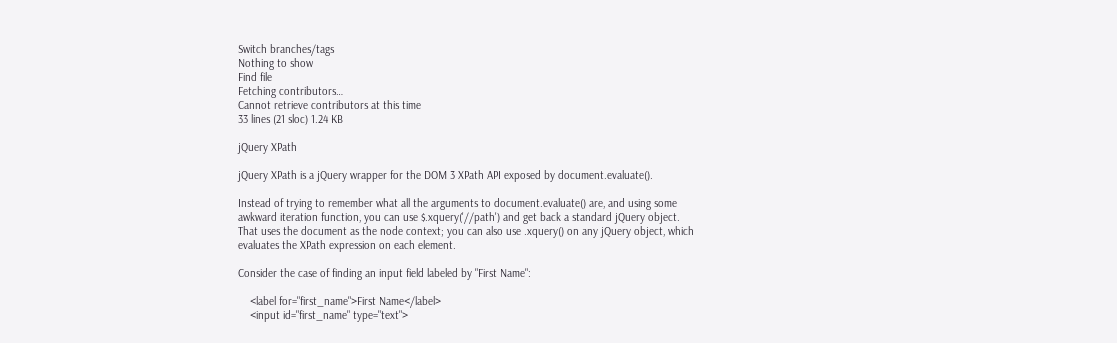Switch branches/tags
Nothing to show
Find file
Fetching contributors…
Cannot retrieve contributors at this time
33 lines (21 sloc) 1.24 KB

jQuery XPath

jQuery XPath is a jQuery wrapper for the DOM 3 XPath API exposed by document.evaluate().

Instead of trying to remember what all the arguments to document.evaluate() are, and using some awkward iteration function, you can use $.xquery('//path') and get back a standard jQuery object. That uses the document as the node context; you can also use .xquery() on any jQuery object, which evaluates the XPath expression on each element.

Consider the case of finding an input field labeled by "First Name":

    <label for="first_name">First Name</label>
    <input id="first_name" type="text">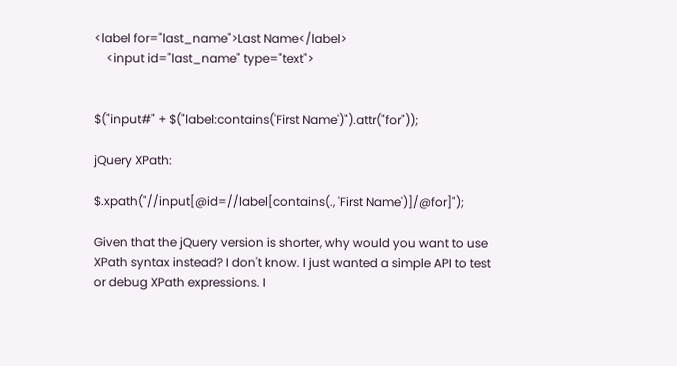<label for="last_name">Last Name</label>
    <input id="last_name" type="text">


$("input#" + $("label:contains('First Name')").attr("for"));

jQuery XPath:

$.xpath("//input[@id=//label[contains(., 'First Name')]/@for]");

Given that the jQuery version is shorter, why would you want to use XPath syntax instead? I don't know. I just wanted a simple API to test or debug XPath expressions. I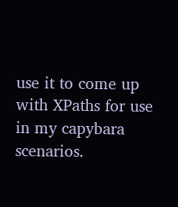use it to come up with XPaths for use in my capybara scenarios.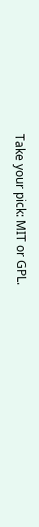Take your pick: MIT or GPL.